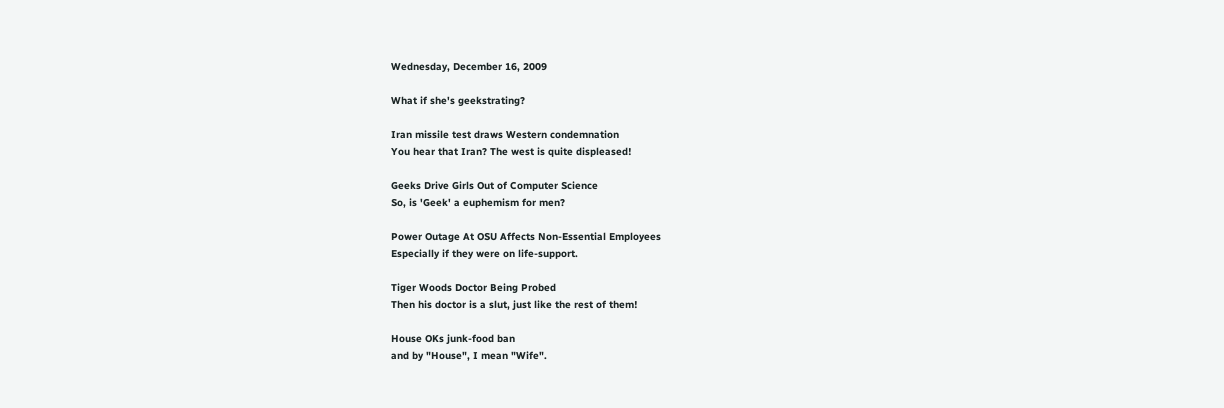Wednesday, December 16, 2009

What if she's geekstrating?

Iran missile test draws Western condemnation
You hear that Iran? The west is quite displeased!

Geeks Drive Girls Out of Computer Science
So, is 'Geek' a euphemism for men?

Power Outage At OSU Affects Non-Essential Employees
Especially if they were on life-support.

Tiger Woods Doctor Being Probed
Then his doctor is a slut, just like the rest of them!

House OKs junk-food ban
and by "House", I mean "Wife".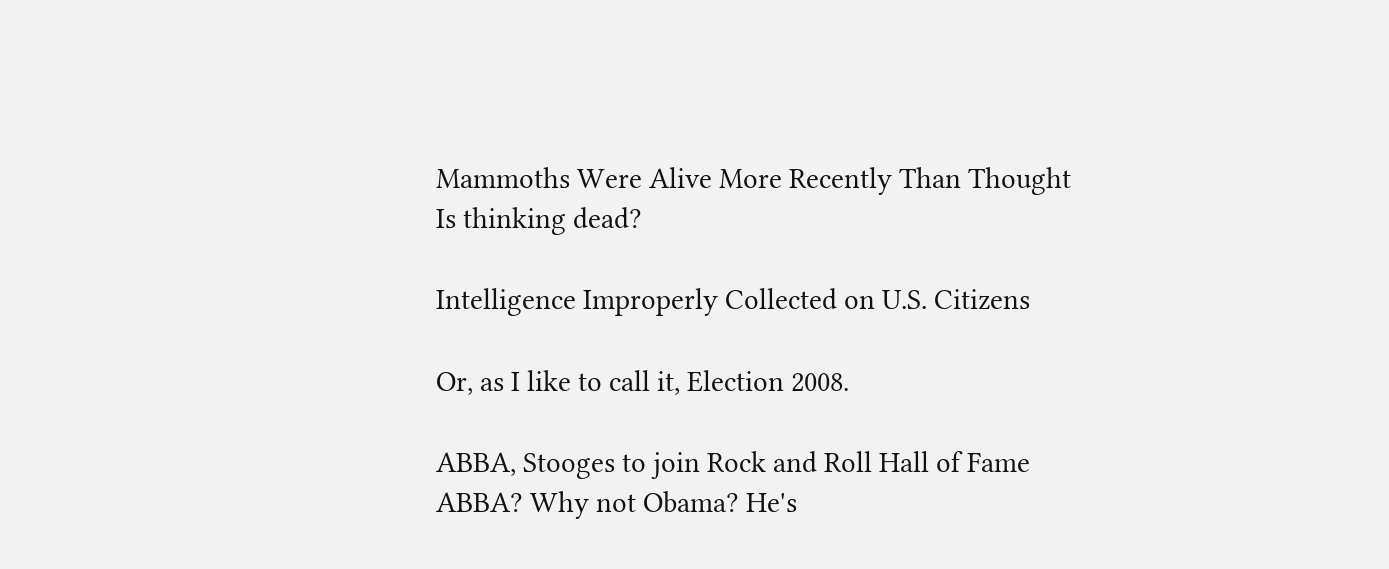Mammoths Were Alive More Recently Than Thought
Is thinking dead?

Intelligence Improperly Collected on U.S. Citizens

Or, as I like to call it, Election 2008.

ABBA, Stooges to join Rock and Roll Hall of Fame
ABBA? Why not Obama? He's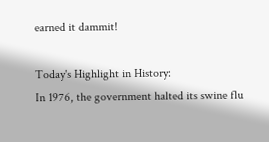earned it dammit!

Today's Highlight in History:
In 1976, the government halted its swine flu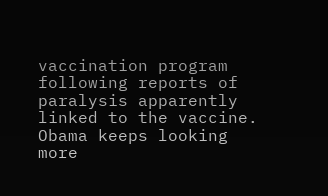vaccination program following reports of paralysis apparently linked to the vaccine. Obama keeps looking more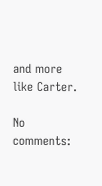and more like Carter.

No comments: